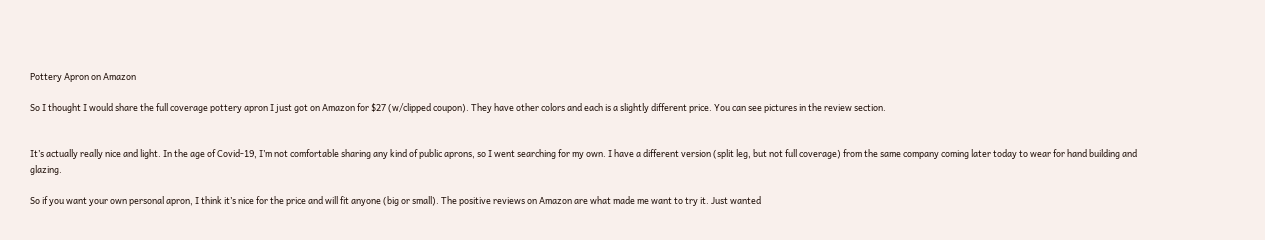Pottery Apron on Amazon

So I thought I would share the full coverage pottery apron I just got on Amazon for $27 (w/clipped coupon). They have other colors and each is a slightly different price. You can see pictures in the review section.


It’s actually really nice and light. In the age of Covid-19, I’m not comfortable sharing any kind of public aprons, so I went searching for my own. I have a different version (split leg, but not full coverage) from the same company coming later today to wear for hand building and glazing.

So if you want your own personal apron, I think it’s nice for the price and will fit anyone (big or small). The positive reviews on Amazon are what made me want to try it. Just wanted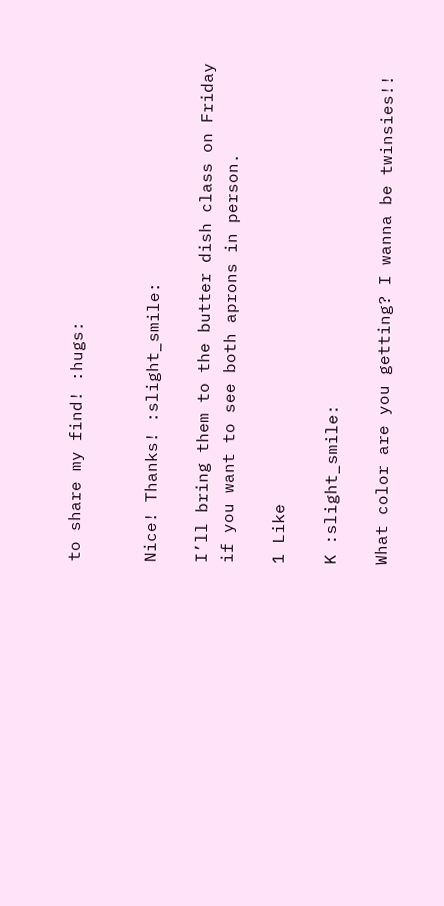to share my find! :hugs:


Nice! Thanks! :slight_smile:

I’ll bring them to the butter dish class on Friday if you want to see both aprons in person.

1 Like

K :slight_smile:

What color are you getting? I wanna be twinsies!!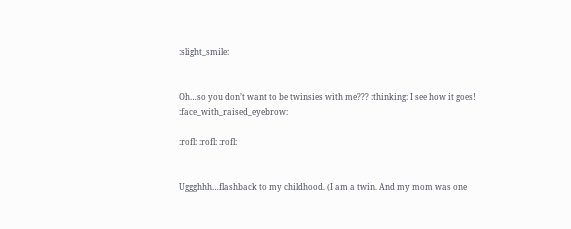:slight_smile:


Oh…so you don’t want to be twinsies with me??? :thinking: I see how it goes! :face_with_raised_eyebrow:

:rofl: :rofl: :rofl:


Uggghhh…flashback to my childhood. (I am a twin. And my mom was one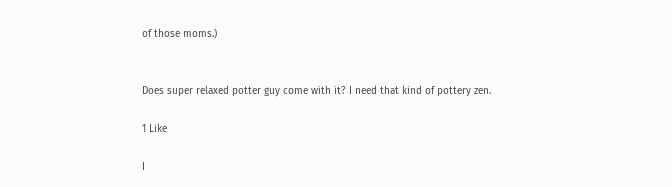of those moms.)


Does super relaxed potter guy come with it? I need that kind of pottery zen.

1 Like

I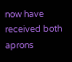now have received both aprons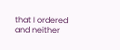that I ordered and neither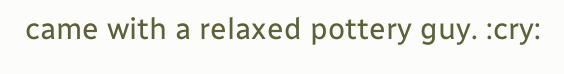came with a relaxed pottery guy. :cry: